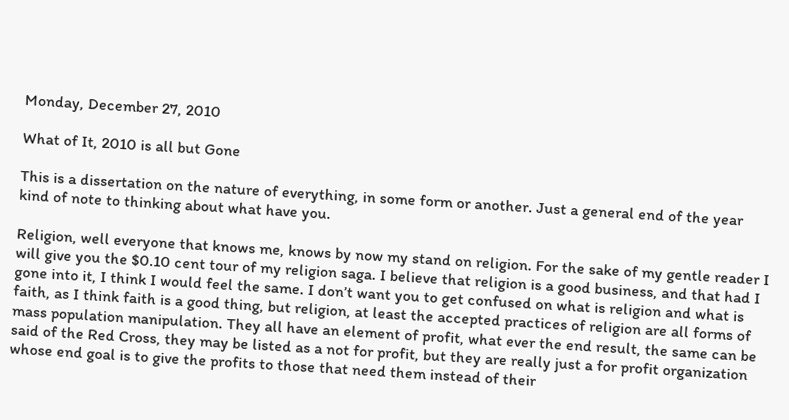Monday, December 27, 2010

What of It, 2010 is all but Gone

This is a dissertation on the nature of everything, in some form or another. Just a general end of the year kind of note to thinking about what have you.

Religion, well everyone that knows me, knows by now my stand on religion. For the sake of my gentle reader I will give you the $0.10 cent tour of my religion saga. I believe that religion is a good business, and that had I gone into it, I think I would feel the same. I don’t want you to get confused on what is religion and what is faith, as I think faith is a good thing, but religion, at least the accepted practices of religion are all forms of mass population manipulation. They all have an element of profit, what ever the end result, the same can be said of the Red Cross, they may be listed as a not for profit, but they are really just a for profit organization whose end goal is to give the profits to those that need them instead of their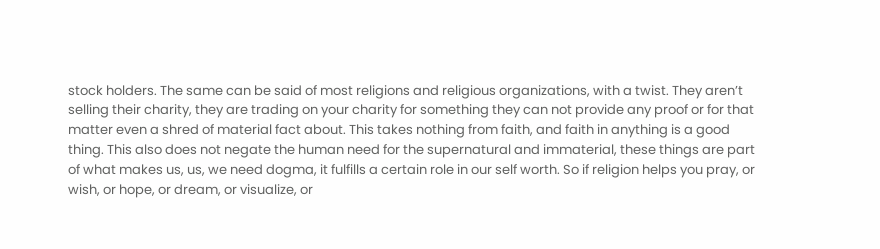stock holders. The same can be said of most religions and religious organizations, with a twist. They aren’t selling their charity, they are trading on your charity for something they can not provide any proof or for that matter even a shred of material fact about. This takes nothing from faith, and faith in anything is a good thing. This also does not negate the human need for the supernatural and immaterial, these things are part of what makes us, us, we need dogma, it fulfills a certain role in our self worth. So if religion helps you pray, or wish, or hope, or dream, or visualize, or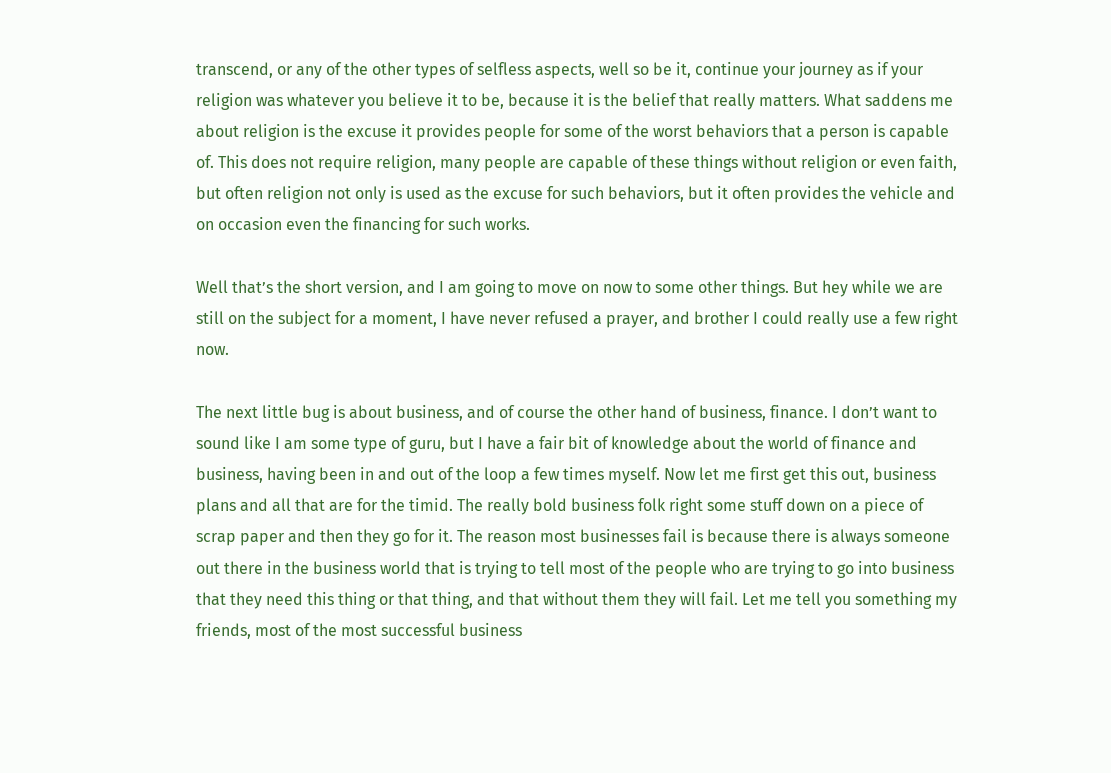transcend, or any of the other types of selfless aspects, well so be it, continue your journey as if your religion was whatever you believe it to be, because it is the belief that really matters. What saddens me about religion is the excuse it provides people for some of the worst behaviors that a person is capable of. This does not require religion, many people are capable of these things without religion or even faith, but often religion not only is used as the excuse for such behaviors, but it often provides the vehicle and on occasion even the financing for such works.

Well that’s the short version, and I am going to move on now to some other things. But hey while we are still on the subject for a moment, I have never refused a prayer, and brother I could really use a few right now.

The next little bug is about business, and of course the other hand of business, finance. I don’t want to sound like I am some type of guru, but I have a fair bit of knowledge about the world of finance and business, having been in and out of the loop a few times myself. Now let me first get this out, business plans and all that are for the timid. The really bold business folk right some stuff down on a piece of scrap paper and then they go for it. The reason most businesses fail is because there is always someone out there in the business world that is trying to tell most of the people who are trying to go into business that they need this thing or that thing, and that without them they will fail. Let me tell you something my friends, most of the most successful business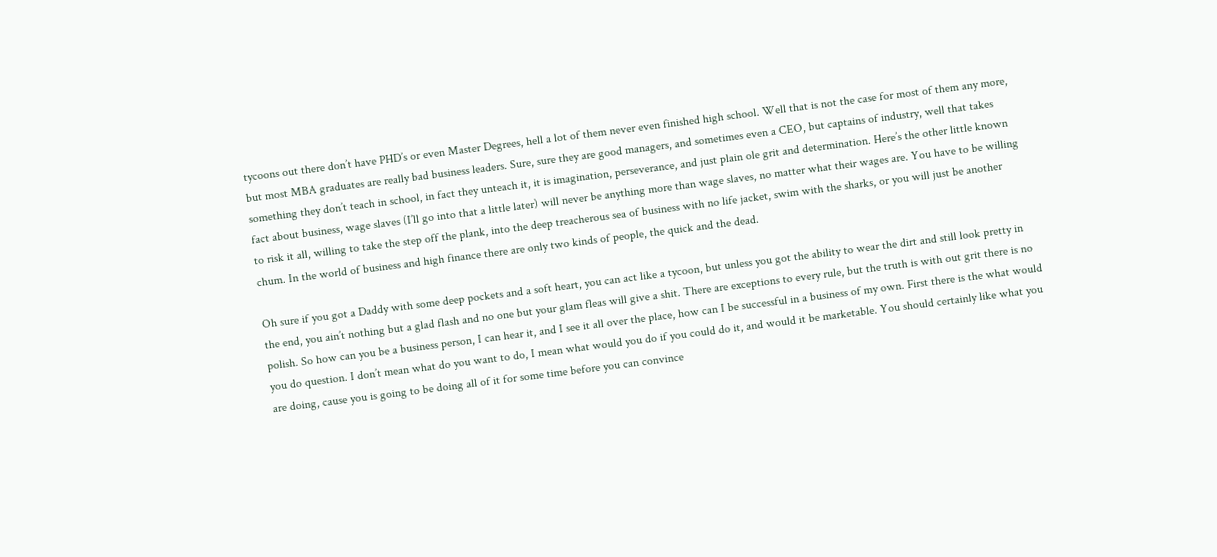tycoons out there don’t have PHD’s or even Master Degrees, hell a lot of them never even finished high school. Well that is not the case for most of them any more, but most MBA graduates are really bad business leaders. Sure, sure they are good managers, and sometimes even a CEO, but captains of industry, well that takes something they don’t teach in school, in fact they unteach it, it is imagination, perseverance, and just plain ole grit and determination. Here’s the other little known fact about business, wage slaves (I’ll go into that a little later) will never be anything more than wage slaves, no matter what their wages are. You have to be willing to risk it all, willing to take the step off the plank, into the deep treacherous sea of business with no life jacket, swim with the sharks, or you will just be another chum. In the world of business and high finance there are only two kinds of people, the quick and the dead.

Oh sure if you got a Daddy with some deep pockets and a soft heart, you can act like a tycoon, but unless you got the ability to wear the dirt and still look pretty in the end, you ain’t nothing but a glad flash and no one but your glam fleas will give a shit. There are exceptions to every rule, but the truth is with out grit there is no polish. So how can you be a business person, I can hear it, and I see it all over the place, how can I be successful in a business of my own. First there is the what would you do question. I don’t mean what do you want to do, I mean what would you do if you could do it, and would it be marketable. You should certainly like what you are doing, cause you is going to be doing all of it for some time before you can convince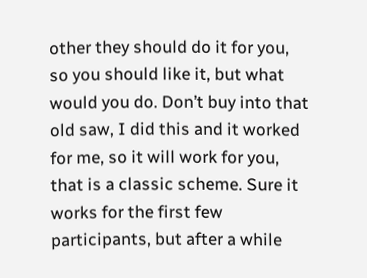other they should do it for you, so you should like it, but what would you do. Don’t buy into that old saw, I did this and it worked for me, so it will work for you, that is a classic scheme. Sure it works for the first few participants, but after a while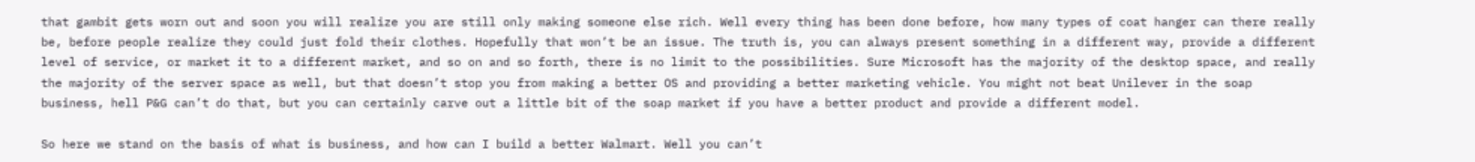that gambit gets worn out and soon you will realize you are still only making someone else rich. Well every thing has been done before, how many types of coat hanger can there really be, before people realize they could just fold their clothes. Hopefully that won’t be an issue. The truth is, you can always present something in a different way, provide a different level of service, or market it to a different market, and so on and so forth, there is no limit to the possibilities. Sure Microsoft has the majority of the desktop space, and really the majority of the server space as well, but that doesn’t stop you from making a better OS and providing a better marketing vehicle. You might not beat Unilever in the soap business, hell P&G can’t do that, but you can certainly carve out a little bit of the soap market if you have a better product and provide a different model.

So here we stand on the basis of what is business, and how can I build a better Walmart. Well you can’t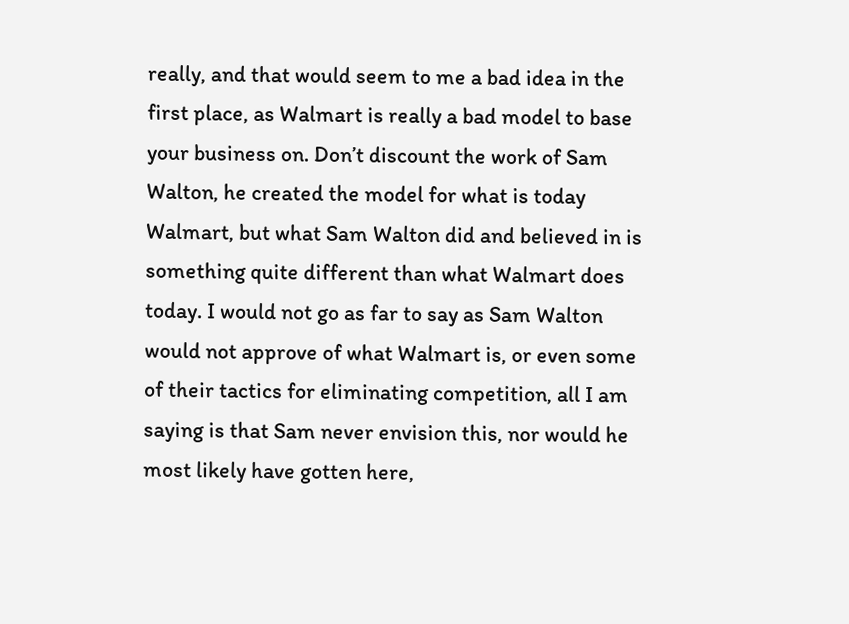really, and that would seem to me a bad idea in the first place, as Walmart is really a bad model to base your business on. Don’t discount the work of Sam Walton, he created the model for what is today Walmart, but what Sam Walton did and believed in is something quite different than what Walmart does today. I would not go as far to say as Sam Walton would not approve of what Walmart is, or even some of their tactics for eliminating competition, all I am saying is that Sam never envision this, nor would he most likely have gotten here,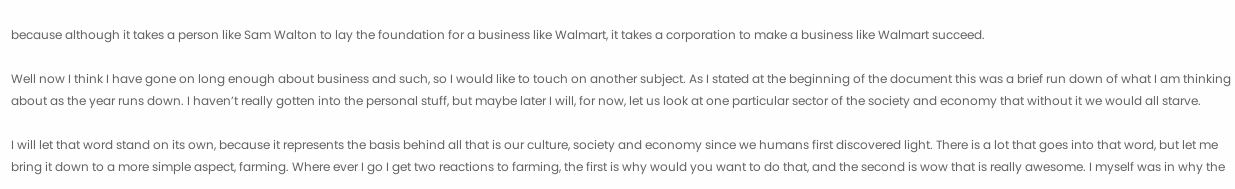because although it takes a person like Sam Walton to lay the foundation for a business like Walmart, it takes a corporation to make a business like Walmart succeed.

Well now I think I have gone on long enough about business and such, so I would like to touch on another subject. As I stated at the beginning of the document this was a brief run down of what I am thinking about as the year runs down. I haven’t really gotten into the personal stuff, but maybe later I will, for now, let us look at one particular sector of the society and economy that without it we would all starve.

I will let that word stand on its own, because it represents the basis behind all that is our culture, society and economy since we humans first discovered light. There is a lot that goes into that word, but let me bring it down to a more simple aspect, farming. Where ever I go I get two reactions to farming, the first is why would you want to do that, and the second is wow that is really awesome. I myself was in why the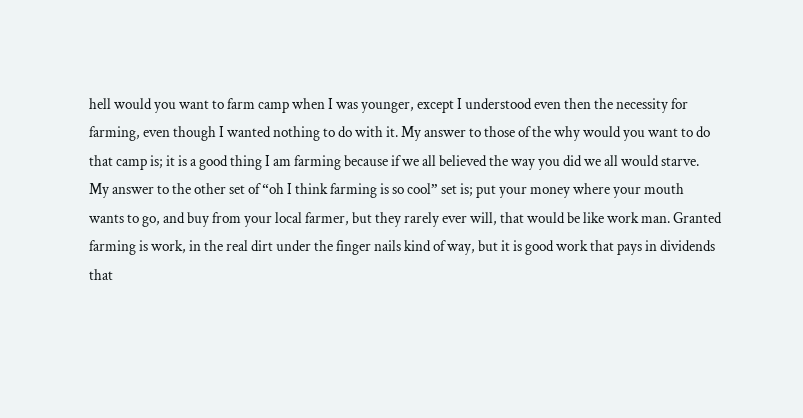hell would you want to farm camp when I was younger, except I understood even then the necessity for farming, even though I wanted nothing to do with it. My answer to those of the why would you want to do that camp is; it is a good thing I am farming because if we all believed the way you did we all would starve. My answer to the other set of “oh I think farming is so cool” set is; put your money where your mouth wants to go, and buy from your local farmer, but they rarely ever will, that would be like work man. Granted farming is work, in the real dirt under the finger nails kind of way, but it is good work that pays in dividends that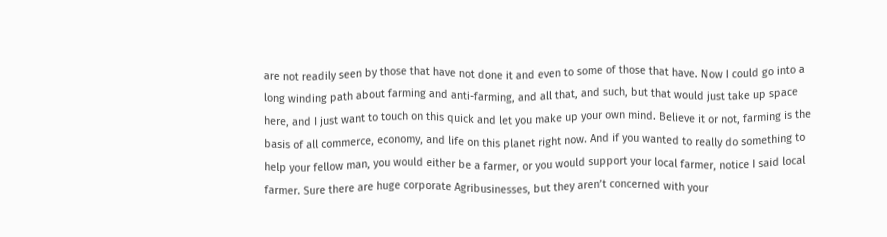are not readily seen by those that have not done it and even to some of those that have. Now I could go into a long winding path about farming and anti-farming, and all that, and such, but that would just take up space here, and I just want to touch on this quick and let you make up your own mind. Believe it or not, farming is the basis of all commerce, economy, and life on this planet right now. And if you wanted to really do something to help your fellow man, you would either be a farmer, or you would support your local farmer, notice I said local farmer. Sure there are huge corporate Agribusinesses, but they aren’t concerned with your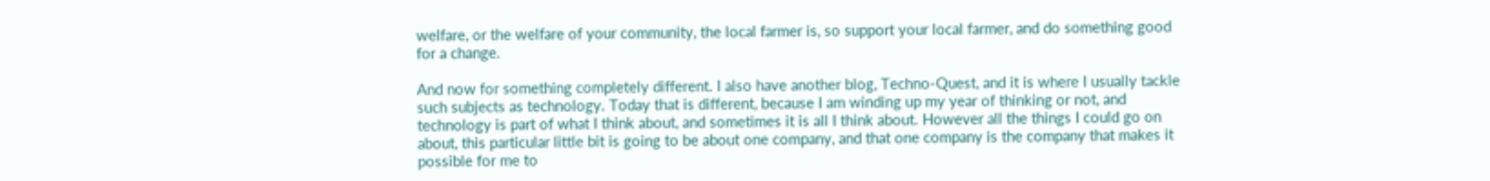welfare, or the welfare of your community, the local farmer is, so support your local farmer, and do something good for a change.

And now for something completely different. I also have another blog, Techno-Quest, and it is where I usually tackle such subjects as technology. Today that is different, because I am winding up my year of thinking or not, and technology is part of what I think about, and sometimes it is all I think about. However all the things I could go on about, this particular little bit is going to be about one company, and that one company is the company that makes it possible for me to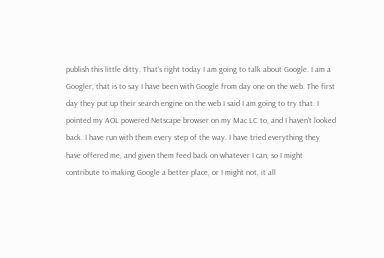publish this little ditty. That’s right today I am going to talk about Google. I am a Googler, that is to say I have been with Google from day one on the web. The first day they put up their search engine on the web I said I am going to try that. I pointed my AOL powered Netscape browser on my Mac LC to, and I haven’t looked back. I have run with them every step of the way. I have tried everything they have offered me, and given them feed back on whatever I can, so I might contribute to making Google a better place, or I might not, it all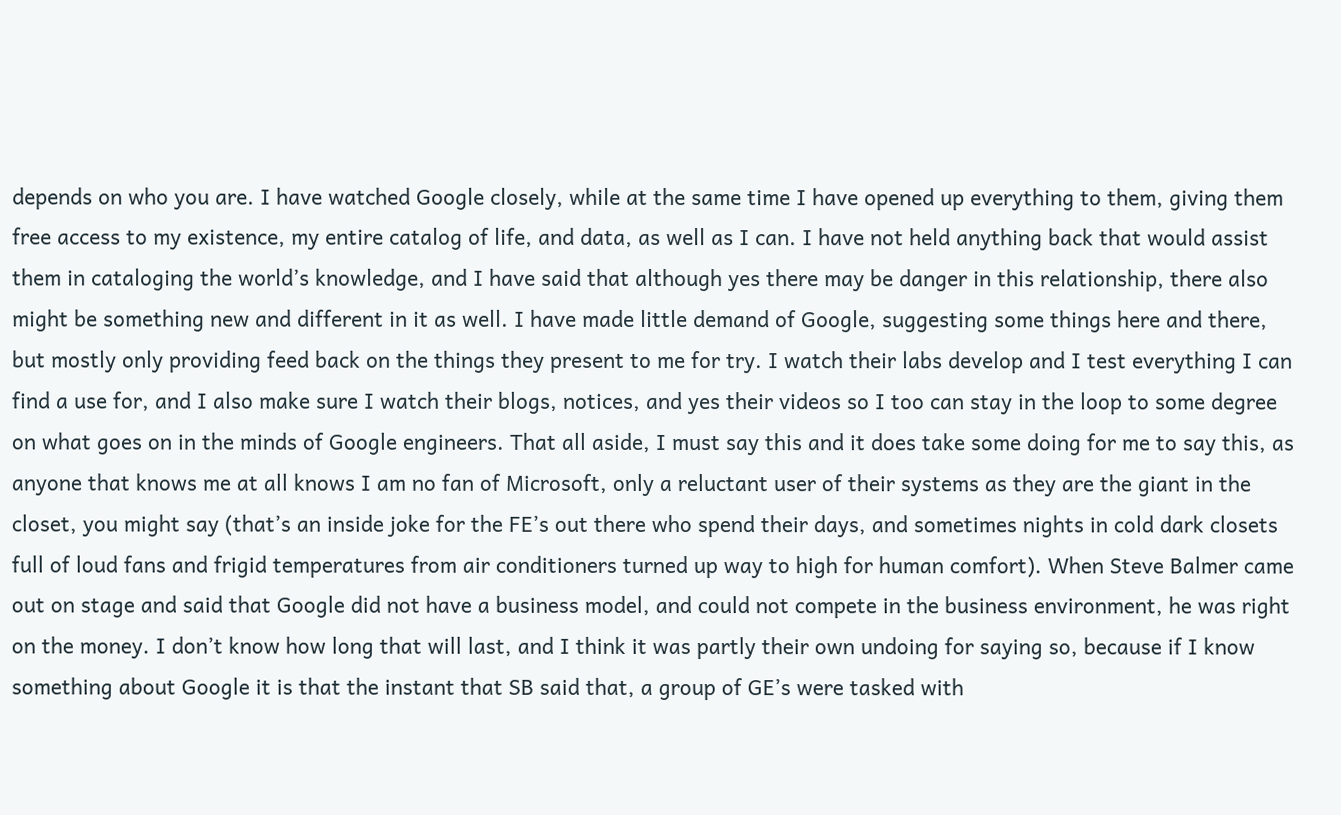depends on who you are. I have watched Google closely, while at the same time I have opened up everything to them, giving them free access to my existence, my entire catalog of life, and data, as well as I can. I have not held anything back that would assist them in cataloging the world’s knowledge, and I have said that although yes there may be danger in this relationship, there also might be something new and different in it as well. I have made little demand of Google, suggesting some things here and there, but mostly only providing feed back on the things they present to me for try. I watch their labs develop and I test everything I can find a use for, and I also make sure I watch their blogs, notices, and yes their videos so I too can stay in the loop to some degree on what goes on in the minds of Google engineers. That all aside, I must say this and it does take some doing for me to say this, as anyone that knows me at all knows I am no fan of Microsoft, only a reluctant user of their systems as they are the giant in the closet, you might say (that’s an inside joke for the FE’s out there who spend their days, and sometimes nights in cold dark closets full of loud fans and frigid temperatures from air conditioners turned up way to high for human comfort). When Steve Balmer came out on stage and said that Google did not have a business model, and could not compete in the business environment, he was right on the money. I don’t know how long that will last, and I think it was partly their own undoing for saying so, because if I know something about Google it is that the instant that SB said that, a group of GE’s were tasked with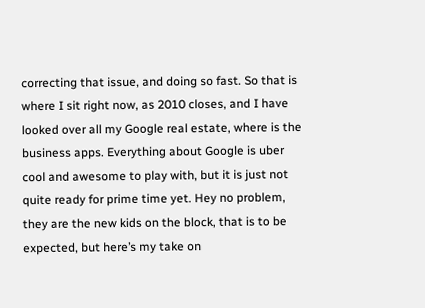correcting that issue, and doing so fast. So that is where I sit right now, as 2010 closes, and I have looked over all my Google real estate, where is the business apps. Everything about Google is uber cool and awesome to play with, but it is just not quite ready for prime time yet. Hey no problem, they are the new kids on the block, that is to be expected, but here’s my take on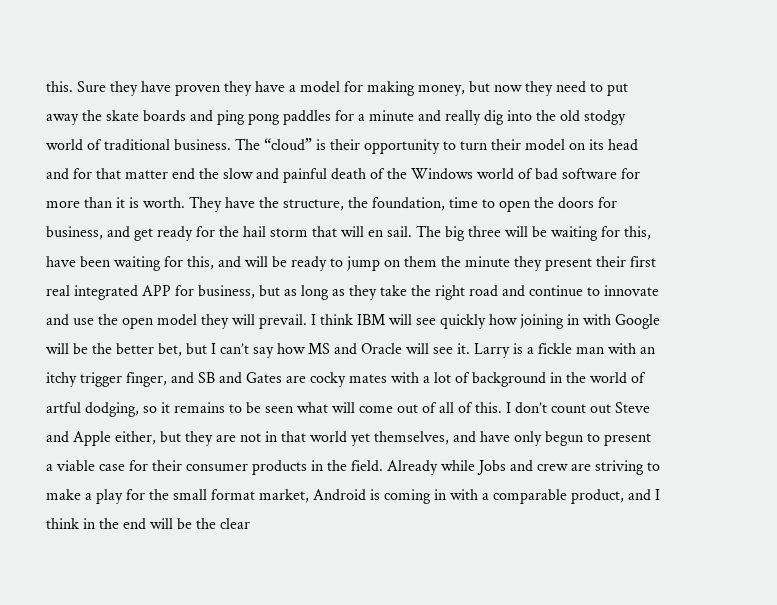this. Sure they have proven they have a model for making money, but now they need to put away the skate boards and ping pong paddles for a minute and really dig into the old stodgy world of traditional business. The “cloud” is their opportunity to turn their model on its head and for that matter end the slow and painful death of the Windows world of bad software for more than it is worth. They have the structure, the foundation, time to open the doors for business, and get ready for the hail storm that will en sail. The big three will be waiting for this, have been waiting for this, and will be ready to jump on them the minute they present their first real integrated APP for business, but as long as they take the right road and continue to innovate and use the open model they will prevail. I think IBM will see quickly how joining in with Google will be the better bet, but I can’t say how MS and Oracle will see it. Larry is a fickle man with an itchy trigger finger, and SB and Gates are cocky mates with a lot of background in the world of artful dodging, so it remains to be seen what will come out of all of this. I don’t count out Steve and Apple either, but they are not in that world yet themselves, and have only begun to present a viable case for their consumer products in the field. Already while Jobs and crew are striving to make a play for the small format market, Android is coming in with a comparable product, and I think in the end will be the clear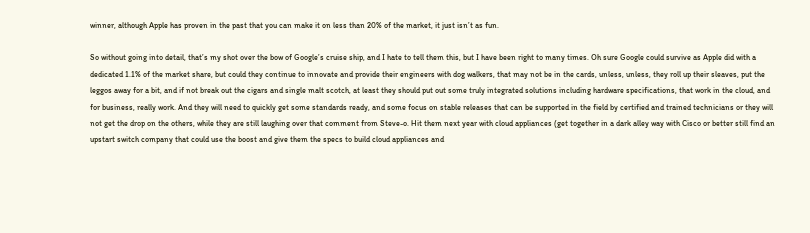winner, although Apple has proven in the past that you can make it on less than 20% of the market, it just isn’t as fun.

So without going into detail, that’s my shot over the bow of Google’s cruise ship, and I hate to tell them this, but I have been right to many times. Oh sure Google could survive as Apple did with a dedicated 1.1% of the market share, but could they continue to innovate and provide their engineers with dog walkers, that may not be in the cards, unless, unless, they roll up their sleaves, put the leggos away for a bit, and if not break out the cigars and single malt scotch, at least they should put out some truly integrated solutions including hardware specifications, that work in the cloud, and for business, really work. And they will need to quickly get some standards ready, and some focus on stable releases that can be supported in the field by certified and trained technicians or they will not get the drop on the others, while they are still laughing over that comment from Steve-o. Hit them next year with cloud appliances (get together in a dark alley way with Cisco or better still find an upstart switch company that could use the boost and give them the specs to build cloud appliances and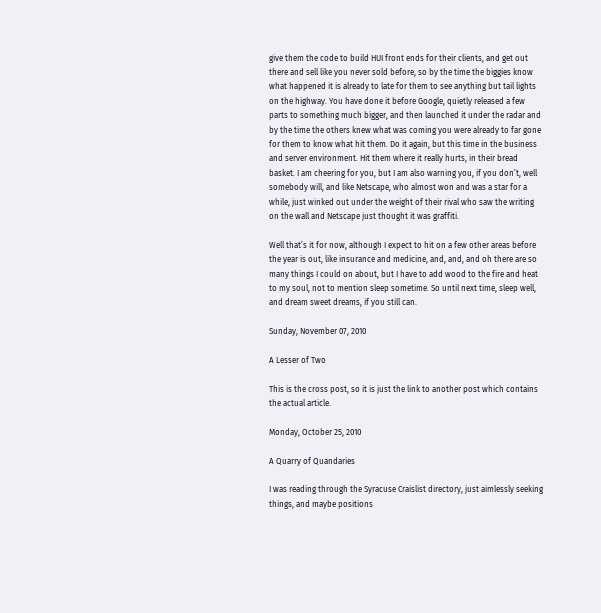give them the code to build HUI front ends for their clients, and get out there and sell like you never sold before, so by the time the biggies know what happened it is already to late for them to see anything but tail lights on the highway. You have done it before Google, quietly released a few parts to something much bigger, and then launched it under the radar and by the time the others knew what was coming you were already to far gone for them to know what hit them. Do it again, but this time in the business and server environment. Hit them where it really hurts, in their bread basket. I am cheering for you, but I am also warning you, if you don’t, well somebody will, and like Netscape, who almost won and was a star for a while, just winked out under the weight of their rival who saw the writing on the wall and Netscape just thought it was graffiti.

Well that’s it for now, although I expect to hit on a few other areas before the year is out, like insurance and medicine, and, and, and oh there are so many things I could on about, but I have to add wood to the fire and heat to my soul, not to mention sleep sometime. So until next time, sleep well, and dream sweet dreams, if you still can.

Sunday, November 07, 2010

A Lesser of Two

This is the cross post, so it is just the link to another post which contains the actual article.

Monday, October 25, 2010

A Quarry of Quandaries

I was reading through the Syracuse Craislist directory, just aimlessly seeking things, and maybe positions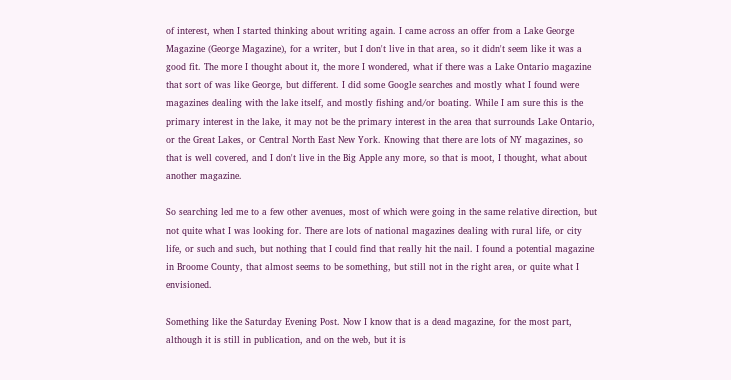of interest, when I started thinking about writing again. I came across an offer from a Lake George Magazine (George Magazine), for a writer, but I don't live in that area, so it didn't seem like it was a good fit. The more I thought about it, the more I wondered, what if there was a Lake Ontario magazine that sort of was like George, but different. I did some Google searches and mostly what I found were magazines dealing with the lake itself, and mostly fishing and/or boating. While I am sure this is the primary interest in the lake, it may not be the primary interest in the area that surrounds Lake Ontario, or the Great Lakes, or Central North East New York. Knowing that there are lots of NY magazines, so that is well covered, and I don't live in the Big Apple any more, so that is moot, I thought, what about another magazine.

So searching led me to a few other avenues, most of which were going in the same relative direction, but not quite what I was looking for. There are lots of national magazines dealing with rural life, or city life, or such and such, but nothing that I could find that really hit the nail. I found a potential magazine in Broome County, that almost seems to be something, but still not in the right area, or quite what I envisioned.

Something like the Saturday Evening Post. Now I know that is a dead magazine, for the most part, although it is still in publication, and on the web, but it is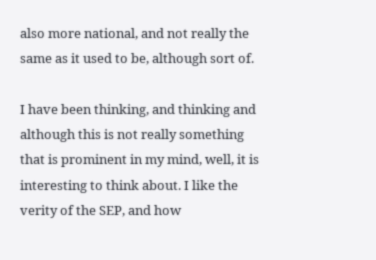also more national, and not really the same as it used to be, although sort of.

I have been thinking, and thinking and although this is not really something that is prominent in my mind, well, it is interesting to think about. I like the verity of the SEP, and how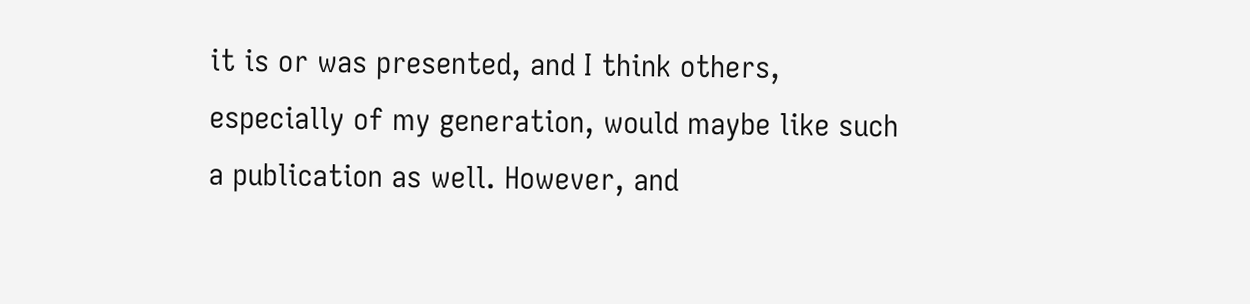it is or was presented, and I think others, especially of my generation, would maybe like such a publication as well. However, and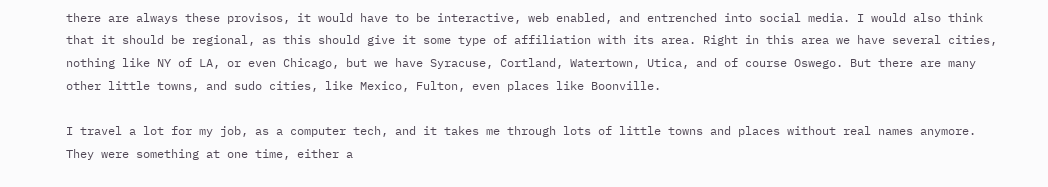there are always these provisos, it would have to be interactive, web enabled, and entrenched into social media. I would also think that it should be regional, as this should give it some type of affiliation with its area. Right in this area we have several cities, nothing like NY of LA, or even Chicago, but we have Syracuse, Cortland, Watertown, Utica, and of course Oswego. But there are many other little towns, and sudo cities, like Mexico, Fulton, even places like Boonville.

I travel a lot for my job, as a computer tech, and it takes me through lots of little towns and places without real names anymore. They were something at one time, either a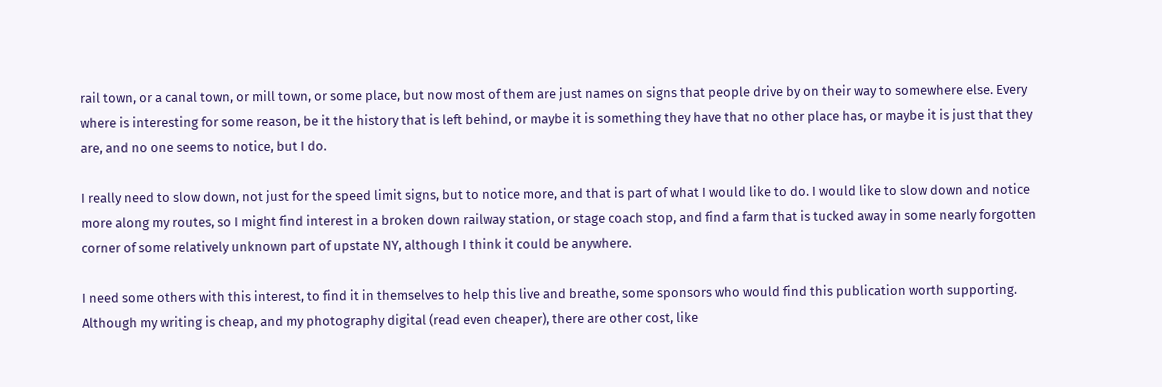rail town, or a canal town, or mill town, or some place, but now most of them are just names on signs that people drive by on their way to somewhere else. Every where is interesting for some reason, be it the history that is left behind, or maybe it is something they have that no other place has, or maybe it is just that they are, and no one seems to notice, but I do.

I really need to slow down, not just for the speed limit signs, but to notice more, and that is part of what I would like to do. I would like to slow down and notice more along my routes, so I might find interest in a broken down railway station, or stage coach stop, and find a farm that is tucked away in some nearly forgotten corner of some relatively unknown part of upstate NY, although I think it could be anywhere.

I need some others with this interest, to find it in themselves to help this live and breathe, some sponsors who would find this publication worth supporting. Although my writing is cheap, and my photography digital (read even cheaper), there are other cost, like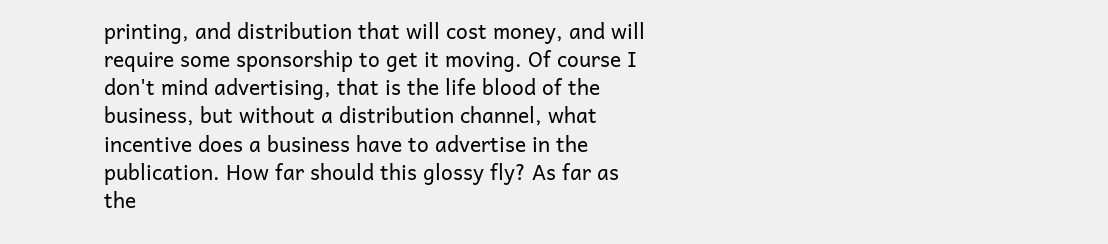printing, and distribution that will cost money, and will require some sponsorship to get it moving. Of course I don't mind advertising, that is the life blood of the business, but without a distribution channel, what incentive does a business have to advertise in the publication. How far should this glossy fly? As far as the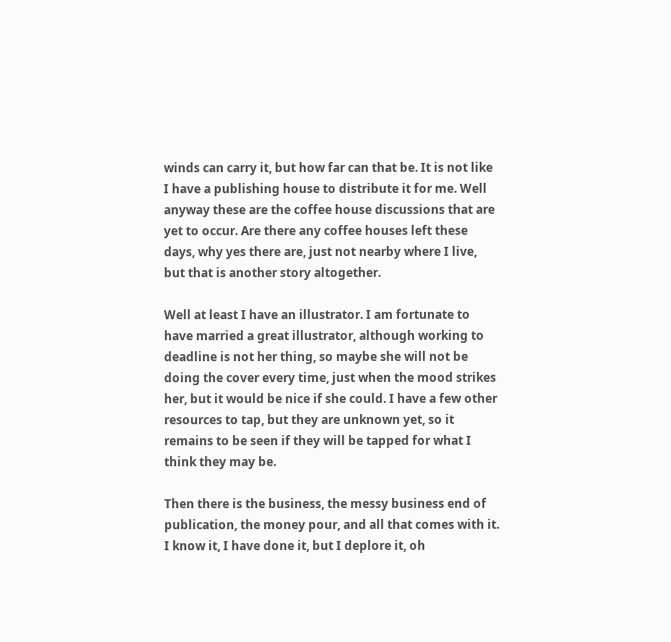winds can carry it, but how far can that be. It is not like I have a publishing house to distribute it for me. Well anyway these are the coffee house discussions that are yet to occur. Are there any coffee houses left these days, why yes there are, just not nearby where I live, but that is another story altogether.

Well at least I have an illustrator. I am fortunate to have married a great illustrator, although working to deadline is not her thing, so maybe she will not be doing the cover every time, just when the mood strikes her, but it would be nice if she could. I have a few other resources to tap, but they are unknown yet, so it remains to be seen if they will be tapped for what I think they may be.

Then there is the business, the messy business end of publication, the money pour, and all that comes with it. I know it, I have done it, but I deplore it, oh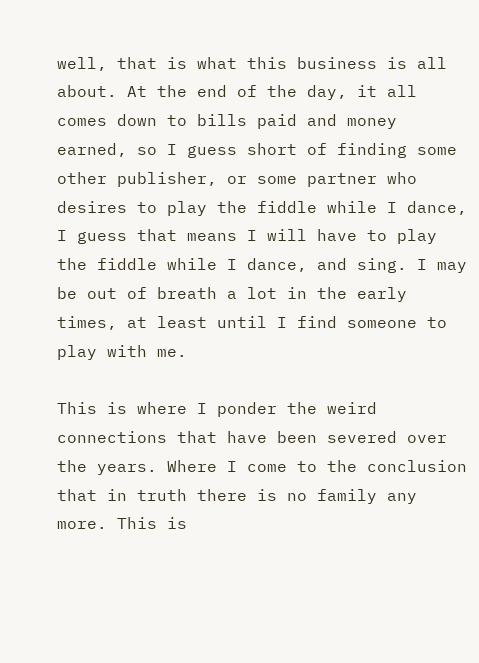well, that is what this business is all about. At the end of the day, it all comes down to bills paid and money earned, so I guess short of finding some other publisher, or some partner who desires to play the fiddle while I dance, I guess that means I will have to play the fiddle while I dance, and sing. I may be out of breath a lot in the early times, at least until I find someone to play with me.

This is where I ponder the weird connections that have been severed over the years. Where I come to the conclusion that in truth there is no family any more. This is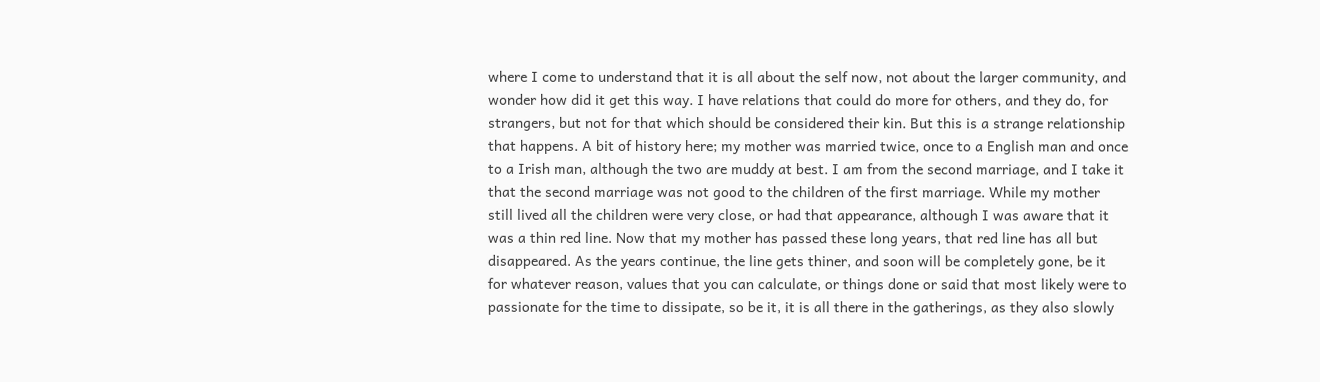where I come to understand that it is all about the self now, not about the larger community, and wonder how did it get this way. I have relations that could do more for others, and they do, for strangers, but not for that which should be considered their kin. But this is a strange relationship that happens. A bit of history here; my mother was married twice, once to a English man and once to a Irish man, although the two are muddy at best. I am from the second marriage, and I take it that the second marriage was not good to the children of the first marriage. While my mother still lived all the children were very close, or had that appearance, although I was aware that it was a thin red line. Now that my mother has passed these long years, that red line has all but disappeared. As the years continue, the line gets thiner, and soon will be completely gone, be it for whatever reason, values that you can calculate, or things done or said that most likely were to passionate for the time to dissipate, so be it, it is all there in the gatherings, as they also slowly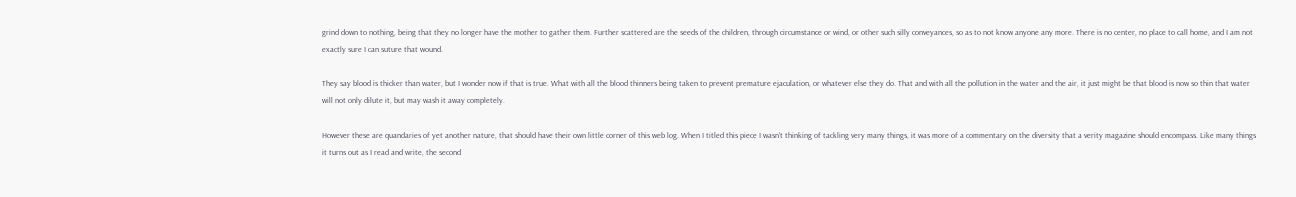grind down to nothing, being that they no longer have the mother to gather them. Further scattered are the seeds of the children, through circumstance or wind, or other such silly conveyances, so as to not know anyone any more. There is no center, no place to call home, and I am not exactly sure I can suture that wound.

They say blood is thicker than water, but I wonder now if that is true. What with all the blood thinners being taken to prevent premature ejaculation, or whatever else they do. That and with all the pollution in the water and the air, it just might be that blood is now so thin that water will not only dilute it, but may wash it away completely.

However these are quandaries of yet another nature, that should have their own little corner of this web log. When I titled this piece I wasn't thinking of tackling very many things, it was more of a commentary on the diversity that a verity magazine should encompass. Like many things it turns out as I read and write, the second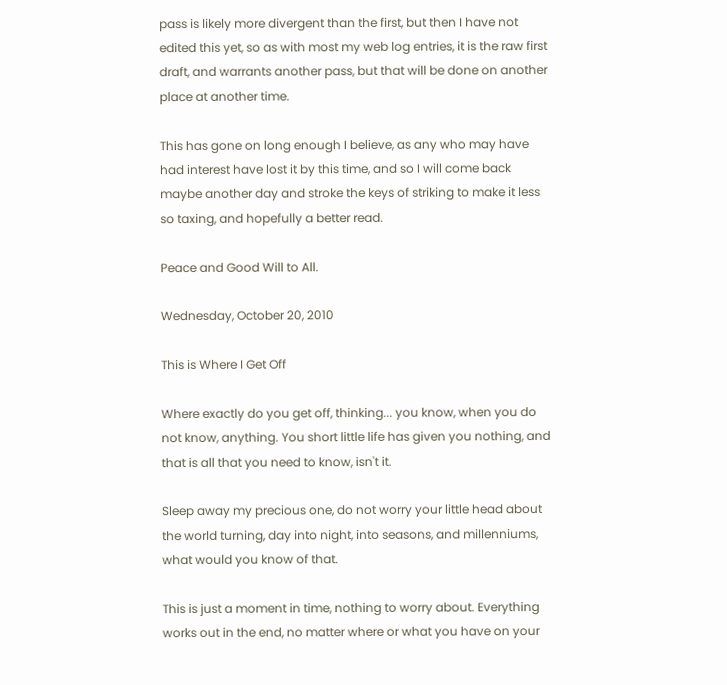pass is likely more divergent than the first, but then I have not edited this yet, so as with most my web log entries, it is the raw first draft, and warrants another pass, but that will be done on another place at another time.

This has gone on long enough I believe, as any who may have had interest have lost it by this time, and so I will come back maybe another day and stroke the keys of striking to make it less so taxing, and hopefully a better read.

Peace and Good Will to All.

Wednesday, October 20, 2010

This is Where I Get Off

Where exactly do you get off, thinking... you know, when you do not know, anything. You short little life has given you nothing, and that is all that you need to know, isn't it.

Sleep away my precious one, do not worry your little head about the world turning, day into night, into seasons, and millenniums, what would you know of that.

This is just a moment in time, nothing to worry about. Everything works out in the end, no matter where or what you have on your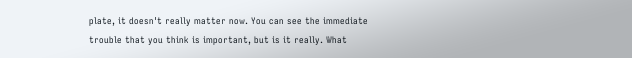plate, it doesn't really matter now. You can see the immediate trouble that you think is important, but is it really. What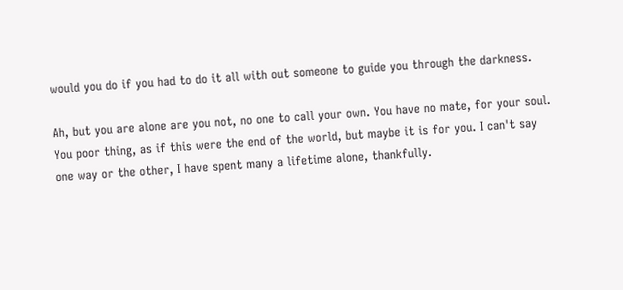would you do if you had to do it all with out someone to guide you through the darkness.

Ah, but you are alone are you not, no one to call your own. You have no mate, for your soul. You poor thing, as if this were the end of the world, but maybe it is for you. I can't say one way or the other, I have spent many a lifetime alone, thankfully.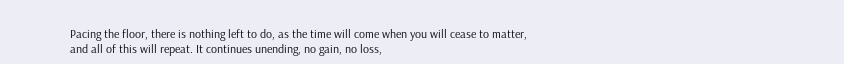Pacing the floor, there is nothing left to do, as the time will come when you will cease to matter, and all of this will repeat. It continues unending, no gain, no loss,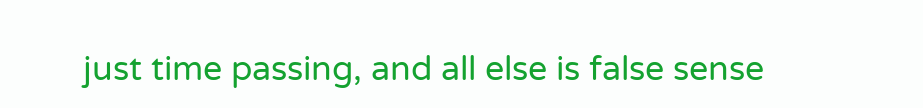just time passing, and all else is false sense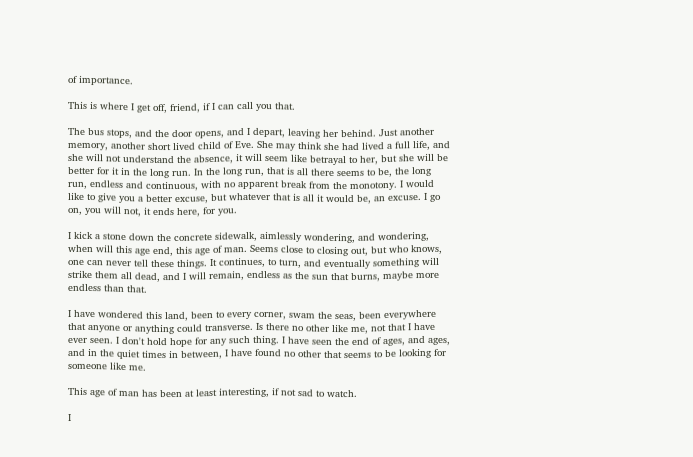of importance.

This is where I get off, friend, if I can call you that.

The bus stops, and the door opens, and I depart, leaving her behind. Just another memory, another short lived child of Eve. She may think she had lived a full life, and she will not understand the absence, it will seem like betrayal to her, but she will be better for it in the long run. In the long run, that is all there seems to be, the long run, endless and continuous, with no apparent break from the monotony. I would like to give you a better excuse, but whatever that is all it would be, an excuse. I go on, you will not, it ends here, for you.

I kick a stone down the concrete sidewalk, aimlessly wondering, and wondering, when will this age end, this age of man. Seems close to closing out, but who knows, one can never tell these things. It continues, to turn, and eventually something will strike them all dead, and I will remain, endless as the sun that burns, maybe more endless than that.

I have wondered this land, been to every corner, swam the seas, been everywhere that anyone or anything could transverse. Is there no other like me, not that I have ever seen. I don't hold hope for any such thing. I have seen the end of ages, and ages, and in the quiet times in between, I have found no other that seems to be looking for someone like me.

This age of man has been at least interesting, if not sad to watch.

I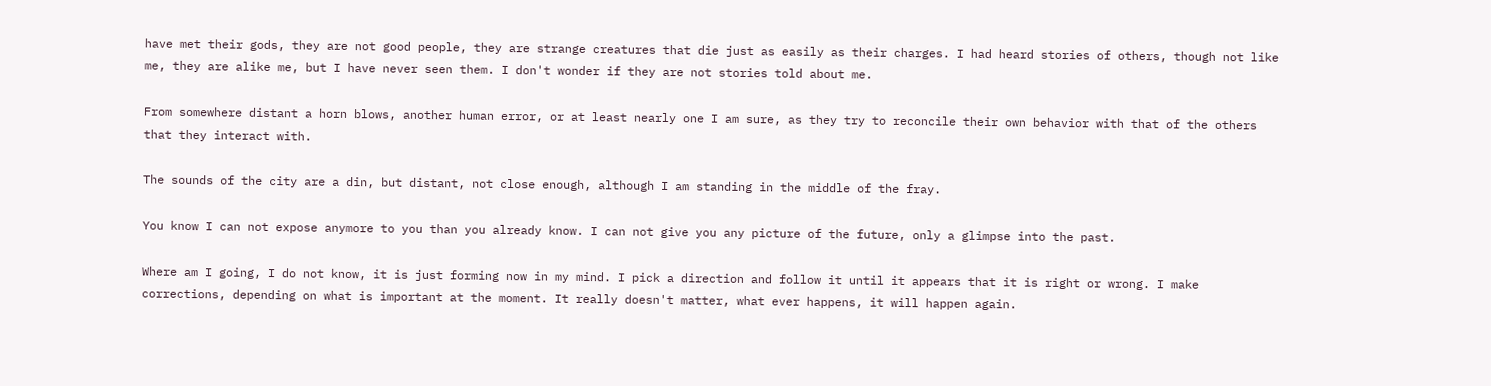have met their gods, they are not good people, they are strange creatures that die just as easily as their charges. I had heard stories of others, though not like me, they are alike me, but I have never seen them. I don't wonder if they are not stories told about me.

From somewhere distant a horn blows, another human error, or at least nearly one I am sure, as they try to reconcile their own behavior with that of the others that they interact with.

The sounds of the city are a din, but distant, not close enough, although I am standing in the middle of the fray.

You know I can not expose anymore to you than you already know. I can not give you any picture of the future, only a glimpse into the past.

Where am I going, I do not know, it is just forming now in my mind. I pick a direction and follow it until it appears that it is right or wrong. I make corrections, depending on what is important at the moment. It really doesn't matter, what ever happens, it will happen again.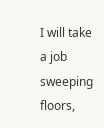I will take a job sweeping floors,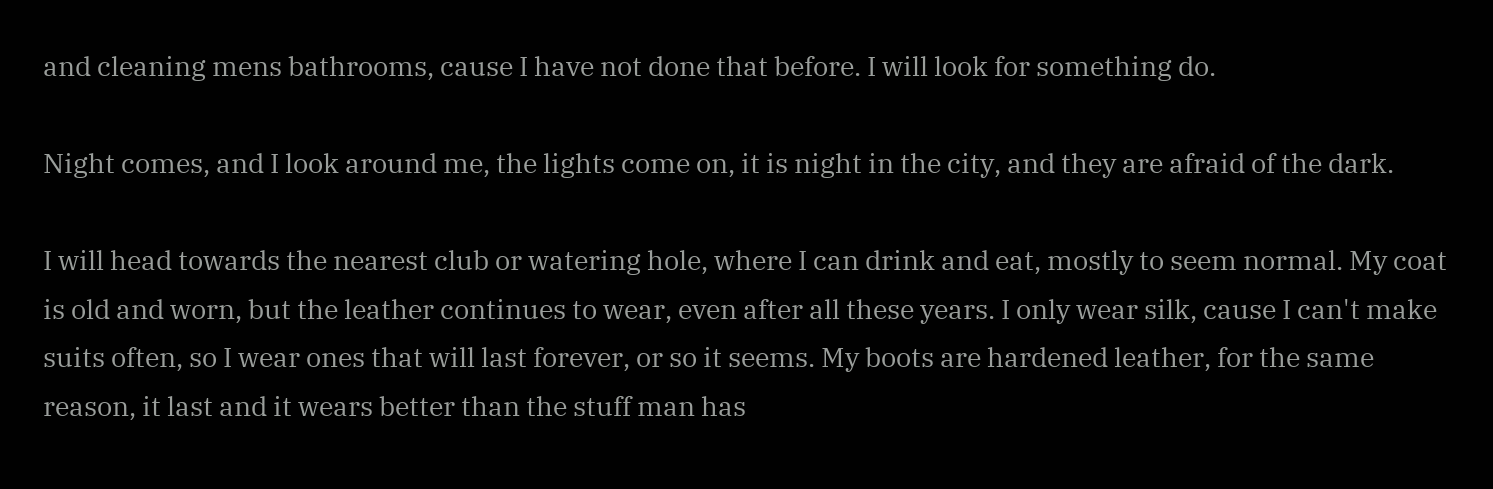and cleaning mens bathrooms, cause I have not done that before. I will look for something do.

Night comes, and I look around me, the lights come on, it is night in the city, and they are afraid of the dark.

I will head towards the nearest club or watering hole, where I can drink and eat, mostly to seem normal. My coat is old and worn, but the leather continues to wear, even after all these years. I only wear silk, cause I can't make suits often, so I wear ones that will last forever, or so it seems. My boots are hardened leather, for the same reason, it last and it wears better than the stuff man has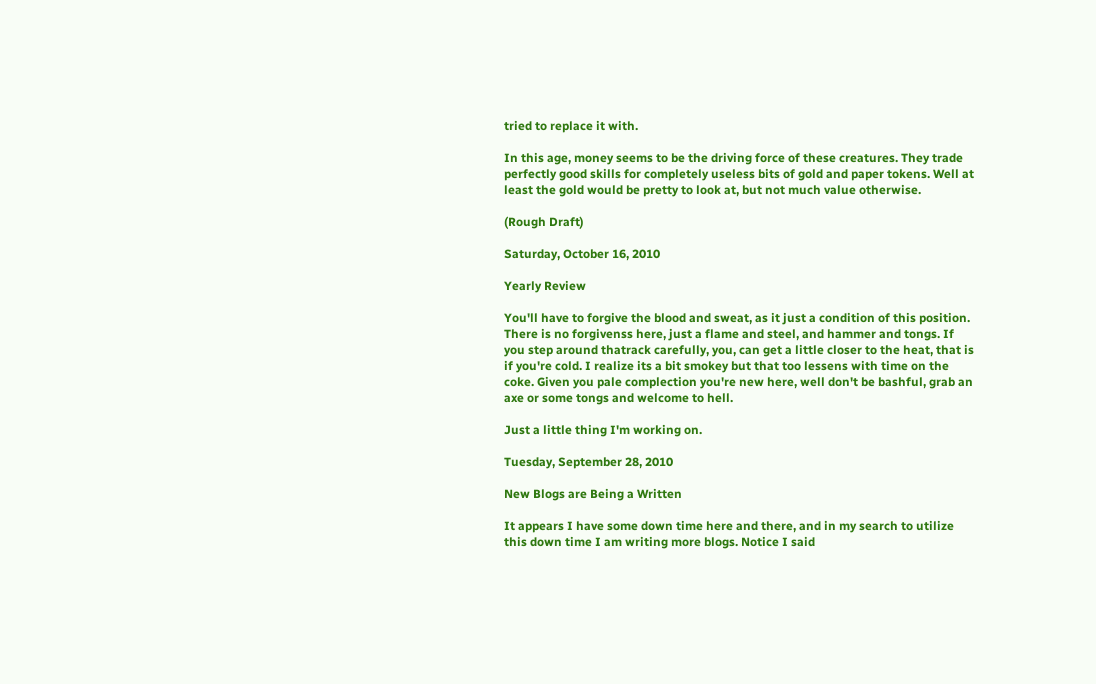tried to replace it with.

In this age, money seems to be the driving force of these creatures. They trade perfectly good skills for completely useless bits of gold and paper tokens. Well at least the gold would be pretty to look at, but not much value otherwise.

(Rough Draft)

Saturday, October 16, 2010

Yearly Review

You'll have to forgive the blood and sweat, as it just a condition of this position. There is no forgivenss here, just a flame and steel, and hammer and tongs. If you step around thatrack carefully, you, can get a little closer to the heat, that is if you're cold. I realize its a bit smokey but that too lessens with time on the coke. Given you pale complection you're new here, well don't be bashful, grab an axe or some tongs and welcome to hell.

Just a little thing I'm working on.

Tuesday, September 28, 2010

New Blogs are Being a Written

It appears I have some down time here and there, and in my search to utilize this down time I am writing more blogs. Notice I said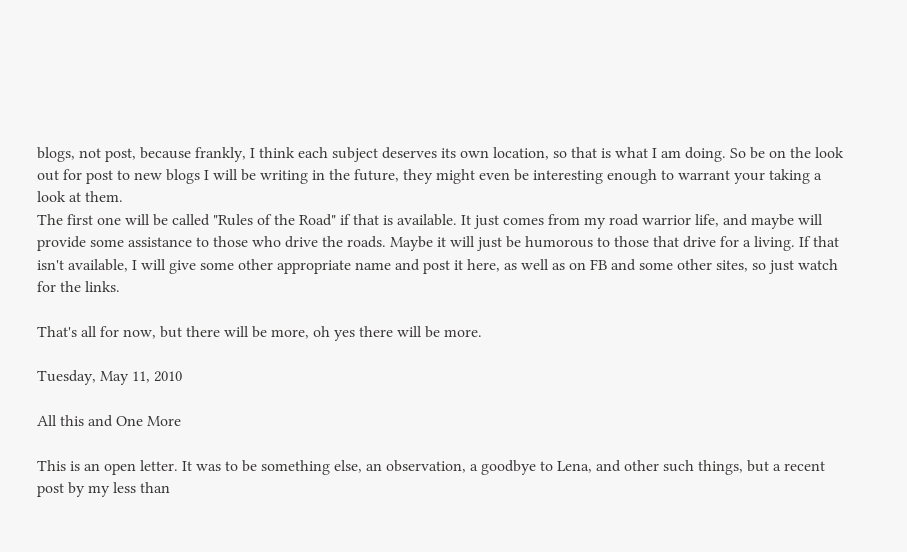blogs, not post, because frankly, I think each subject deserves its own location, so that is what I am doing. So be on the look out for post to new blogs I will be writing in the future, they might even be interesting enough to warrant your taking a look at them.
The first one will be called "Rules of the Road" if that is available. It just comes from my road warrior life, and maybe will provide some assistance to those who drive the roads. Maybe it will just be humorous to those that drive for a living. If that isn't available, I will give some other appropriate name and post it here, as well as on FB and some other sites, so just watch for the links.

That's all for now, but there will be more, oh yes there will be more.

Tuesday, May 11, 2010

All this and One More

This is an open letter. It was to be something else, an observation, a goodbye to Lena, and other such things, but a recent post by my less than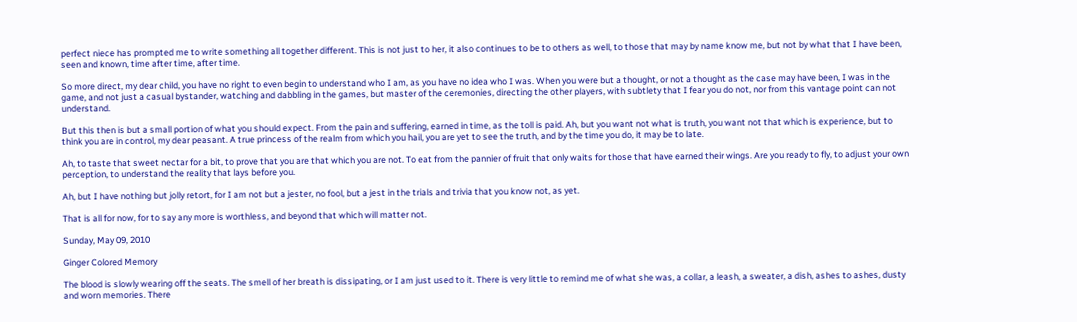perfect niece has prompted me to write something all together different. This is not just to her, it also continues to be to others as well, to those that may by name know me, but not by what that I have been, seen and known, time after time, after time.

So more direct, my dear child, you have no right to even begin to understand who I am, as you have no idea who I was. When you were but a thought, or not a thought as the case may have been, I was in the game, and not just a casual bystander, watching and dabbling in the games, but master of the ceremonies, directing the other players, with subtlety that I fear you do not, nor from this vantage point can not understand.

But this then is but a small portion of what you should expect. From the pain and suffering, earned in time, as the toll is paid. Ah, but you want not what is truth, you want not that which is experience, but to think you are in control, my dear peasant. A true princess of the realm from which you hail, you are yet to see the truth, and by the time you do, it may be to late.

Ah, to taste that sweet nectar for a bit, to prove that you are that which you are not. To eat from the pannier of fruit that only waits for those that have earned their wings. Are you ready to fly, to adjust your own perception, to understand the reality that lays before you.

Ah, but I have nothing but jolly retort, for I am not but a jester, no fool, but a jest in the trials and trivia that you know not, as yet.

That is all for now, for to say any more is worthless, and beyond that which will matter not.

Sunday, May 09, 2010

Ginger Colored Memory

The blood is slowly wearing off the seats. The smell of her breath is dissipating, or I am just used to it. There is very little to remind me of what she was, a collar, a leash, a sweater, a dish, ashes to ashes, dusty and worn memories. There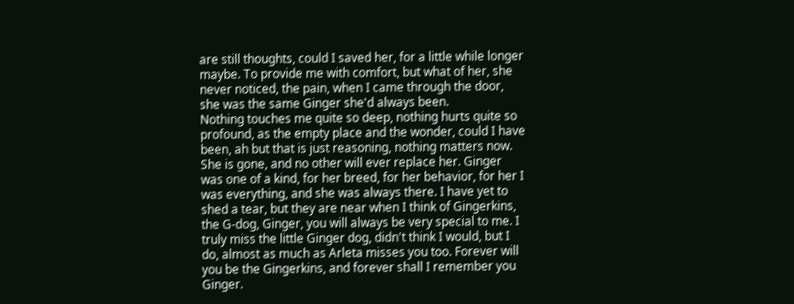are still thoughts, could I saved her, for a little while longer maybe. To provide me with comfort, but what of her, she never noticed, the pain, when I came through the door, she was the same Ginger she'd always been.
Nothing touches me quite so deep, nothing hurts quite so profound, as the empty place and the wonder, could I have been, ah but that is just reasoning, nothing matters now. She is gone, and no other will ever replace her. Ginger was one of a kind, for her breed, for her behavior, for her I was everything, and she was always there. I have yet to shed a tear, but they are near when I think of Gingerkins, the G-dog, Ginger, you will always be very special to me. I truly miss the little Ginger dog, didn't think I would, but I do, almost as much as Arleta misses you too. Forever will you be the Gingerkins, and forever shall I remember you Ginger.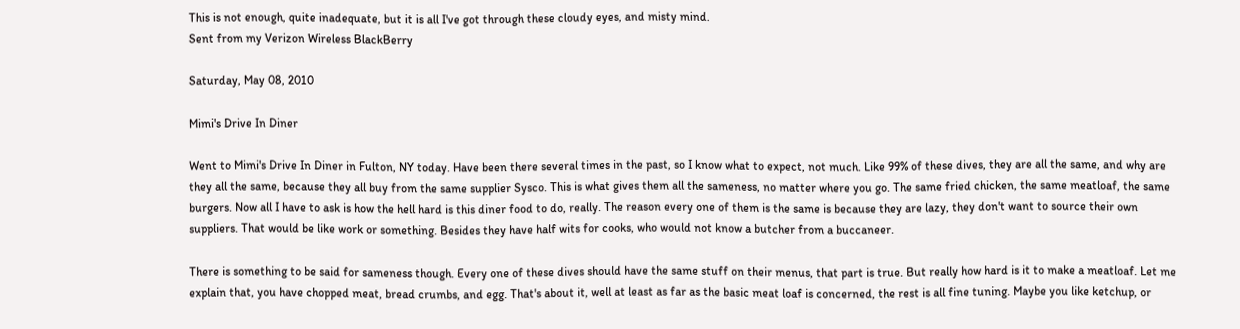This is not enough, quite inadequate, but it is all I've got through these cloudy eyes, and misty mind.
Sent from my Verizon Wireless BlackBerry

Saturday, May 08, 2010

Mimi's Drive In Diner

Went to Mimi's Drive In Diner in Fulton, NY today. Have been there several times in the past, so I know what to expect, not much. Like 99% of these dives, they are all the same, and why are they all the same, because they all buy from the same supplier Sysco. This is what gives them all the sameness, no matter where you go. The same fried chicken, the same meatloaf, the same burgers. Now all I have to ask is how the hell hard is this diner food to do, really. The reason every one of them is the same is because they are lazy, they don't want to source their own suppliers. That would be like work or something. Besides they have half wits for cooks, who would not know a butcher from a buccaneer.

There is something to be said for sameness though. Every one of these dives should have the same stuff on their menus, that part is true. But really how hard is it to make a meatloaf. Let me explain that, you have chopped meat, bread crumbs, and egg. That's about it, well at least as far as the basic meat loaf is concerned, the rest is all fine tuning. Maybe you like ketchup, or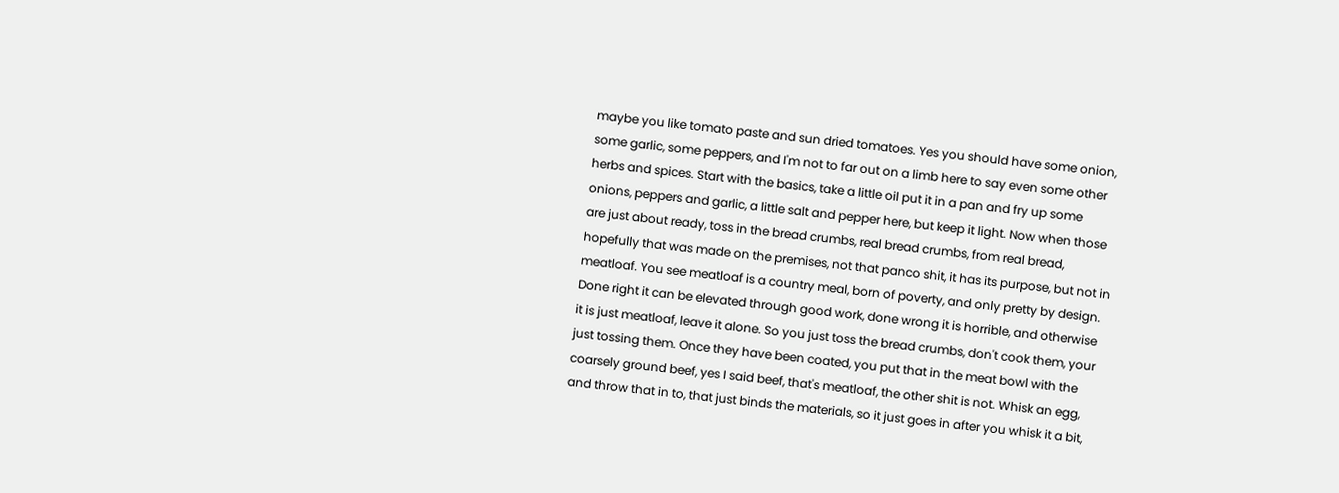maybe you like tomato paste and sun dried tomatoes. Yes you should have some onion, some garlic, some peppers, and I'm not to far out on a limb here to say even some other herbs and spices. Start with the basics, take a little oil put it in a pan and fry up some onions, peppers and garlic, a little salt and pepper here, but keep it light. Now when those are just about ready, toss in the bread crumbs, real bread crumbs, from real bread, hopefully that was made on the premises, not that panco shit, it has its purpose, but not in meatloaf. You see meatloaf is a country meal, born of poverty, and only pretty by design. Done right it can be elevated through good work, done wrong it is horrible, and otherwise it is just meatloaf, leave it alone. So you just toss the bread crumbs, don't cook them, your just tossing them. Once they have been coated, you put that in the meat bowl with the coarsely ground beef, yes I said beef, that's meatloaf, the other shit is not. Whisk an egg, and throw that in to, that just binds the materials, so it just goes in after you whisk it a bit,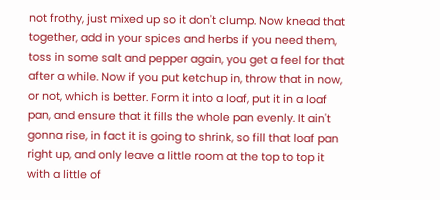not frothy, just mixed up so it don't clump. Now knead that together, add in your spices and herbs if you need them, toss in some salt and pepper again, you get a feel for that after a while. Now if you put ketchup in, throw that in now, or not, which is better. Form it into a loaf, put it in a loaf pan, and ensure that it fills the whole pan evenly. It ain't gonna rise, in fact it is going to shrink, so fill that loaf pan right up, and only leave a little room at the top to top it with a little of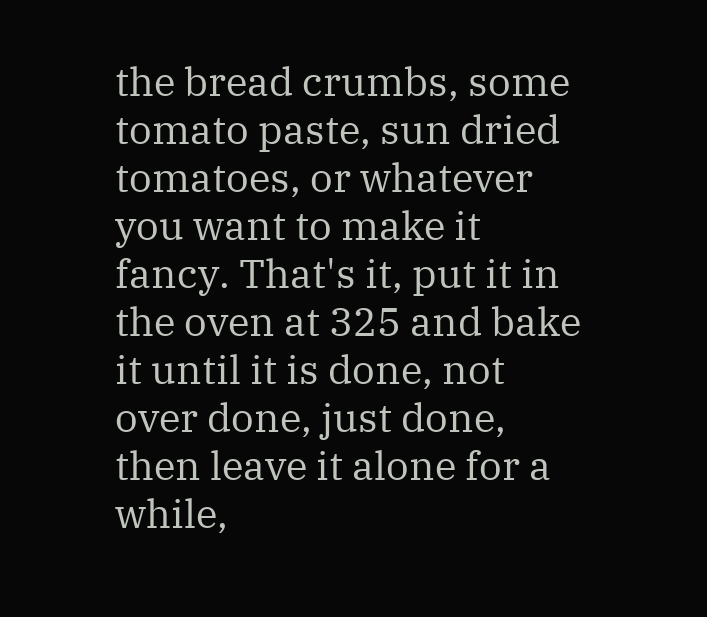the bread crumbs, some tomato paste, sun dried tomatoes, or whatever you want to make it fancy. That's it, put it in the oven at 325 and bake it until it is done, not over done, just done, then leave it alone for a while,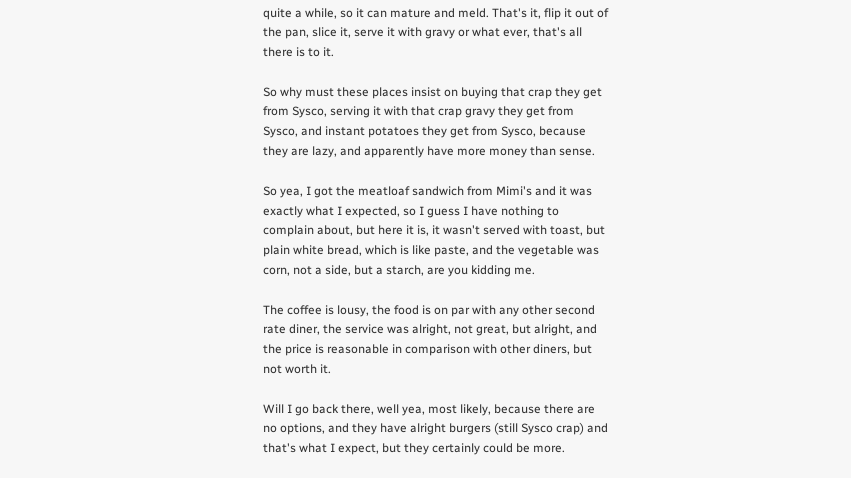quite a while, so it can mature and meld. That's it, flip it out of the pan, slice it, serve it with gravy or what ever, that's all there is to it.

So why must these places insist on buying that crap they get from Sysco, serving it with that crap gravy they get from Sysco, and instant potatoes they get from Sysco, because they are lazy, and apparently have more money than sense.

So yea, I got the meatloaf sandwich from Mimi's and it was exactly what I expected, so I guess I have nothing to complain about, but here it is, it wasn't served with toast, but plain white bread, which is like paste, and the vegetable was corn, not a side, but a starch, are you kidding me.

The coffee is lousy, the food is on par with any other second rate diner, the service was alright, not great, but alright, and the price is reasonable in comparison with other diners, but not worth it.

Will I go back there, well yea, most likely, because there are no options, and they have alright burgers (still Sysco crap) and that's what I expect, but they certainly could be more.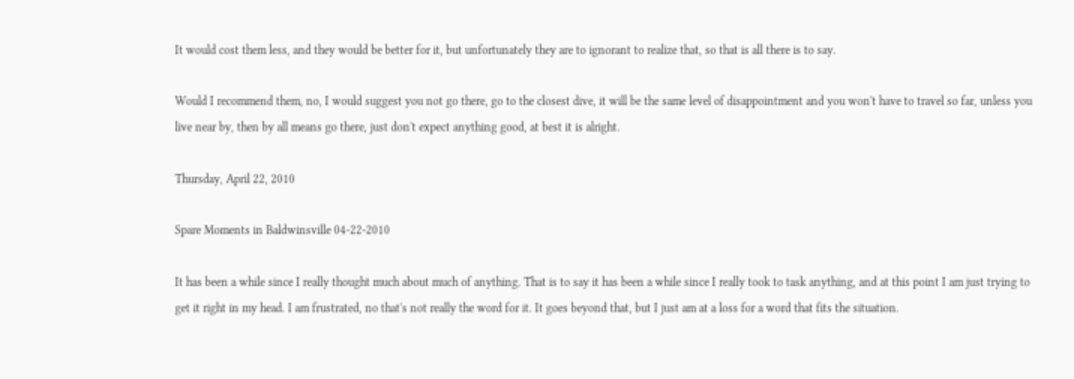It would cost them less, and they would be better for it, but unfortunately they are to ignorant to realize that, so that is all there is to say.

Would I recommend them, no, I would suggest you not go there, go to the closest dive, it will be the same level of disappointment and you won't have to travel so far, unless you live near by, then by all means go there, just don't expect anything good, at best it is alright.

Thursday, April 22, 2010

Spare Moments in Baldwinsville 04-22-2010

It has been a while since I really thought much about much of anything. That is to say it has been a while since I really took to task anything, and at this point I am just trying to get it right in my head. I am frustrated, no that's not really the word for it. It goes beyond that, but I just am at a loss for a word that fits the situation.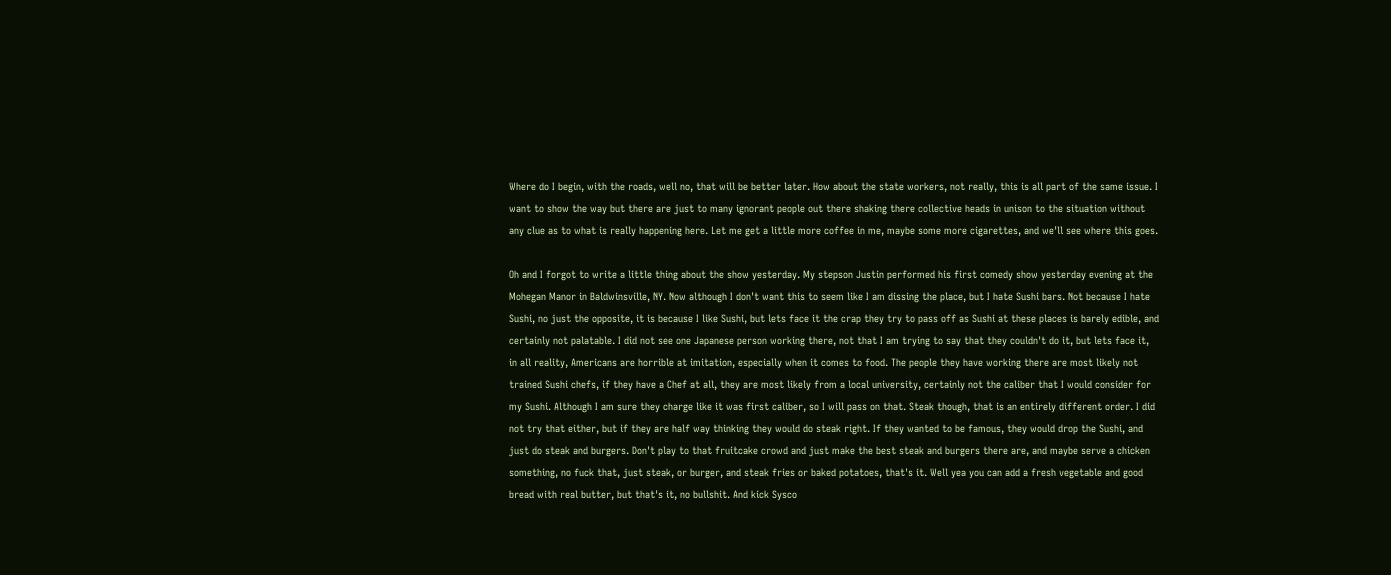Where do I begin, with the roads, well no, that will be better later. How about the state workers, not really, this is all part of the same issue. I want to show the way but there are just to many ignorant people out there shaking there collective heads in unison to the situation without any clue as to what is really happening here. Let me get a little more coffee in me, maybe some more cigarettes, and we'll see where this goes.

Oh and I forgot to write a little thing about the show yesterday. My stepson Justin performed his first comedy show yesterday evening at the Mohegan Manor in Baldwinsville, NY. Now although I don't want this to seem like I am dissing the place, but I hate Sushi bars. Not because I hate Sushi, no just the opposite, it is because I like Sushi, but lets face it the crap they try to pass off as Sushi at these places is barely edible, and certainly not palatable. I did not see one Japanese person working there, not that I am trying to say that they couldn't do it, but lets face it, in all reality, Americans are horrible at imitation, especially when it comes to food. The people they have working there are most likely not trained Sushi chefs, if they have a Chef at all, they are most likely from a local university, certainly not the caliber that I would consider for my Sushi. Although I am sure they charge like it was first caliber, so I will pass on that. Steak though, that is an entirely different order. I did not try that either, but if they are half way thinking they would do steak right. If they wanted to be famous, they would drop the Sushi, and just do steak and burgers. Don't play to that fruitcake crowd and just make the best steak and burgers there are, and maybe serve a chicken something, no fuck that, just steak, or burger, and steak fries or baked potatoes, that's it. Well yea you can add a fresh vegetable and good bread with real butter, but that's it, no bullshit. And kick Sysco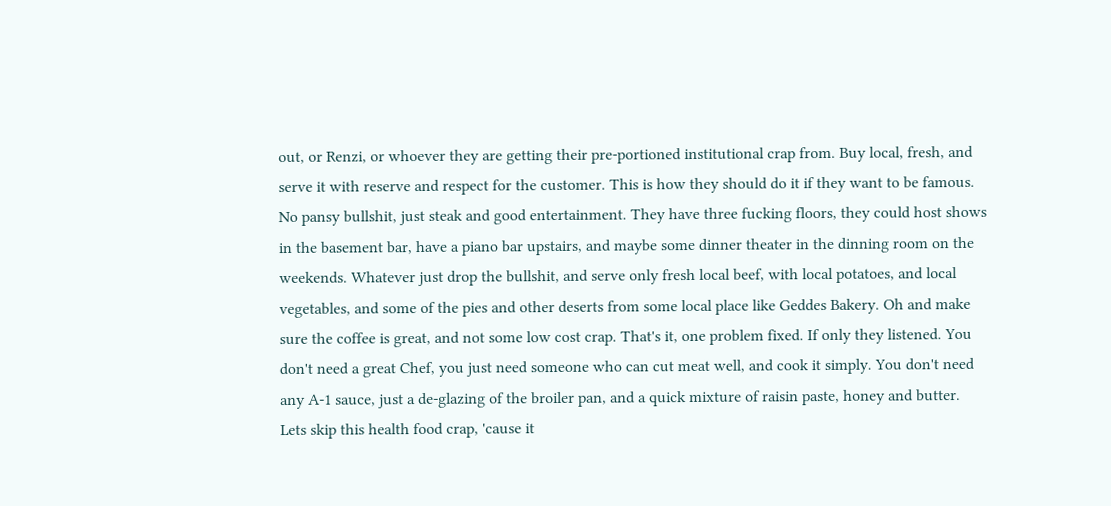out, or Renzi, or whoever they are getting their pre-portioned institutional crap from. Buy local, fresh, and serve it with reserve and respect for the customer. This is how they should do it if they want to be famous. No pansy bullshit, just steak and good entertainment. They have three fucking floors, they could host shows in the basement bar, have a piano bar upstairs, and maybe some dinner theater in the dinning room on the weekends. Whatever just drop the bullshit, and serve only fresh local beef, with local potatoes, and local vegetables, and some of the pies and other deserts from some local place like Geddes Bakery. Oh and make sure the coffee is great, and not some low cost crap. That's it, one problem fixed. If only they listened. You don't need a great Chef, you just need someone who can cut meat well, and cook it simply. You don't need any A-1 sauce, just a de-glazing of the broiler pan, and a quick mixture of raisin paste, honey and butter. Lets skip this health food crap, 'cause it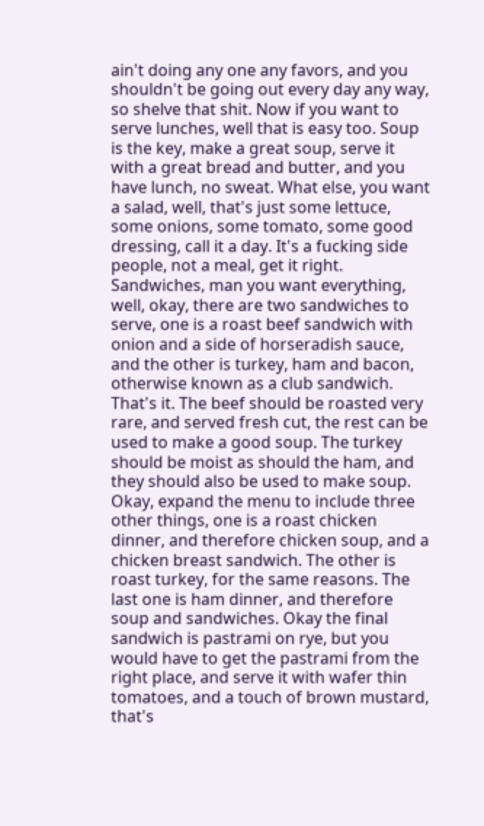ain't doing any one any favors, and you shouldn't be going out every day any way, so shelve that shit. Now if you want to serve lunches, well that is easy too. Soup is the key, make a great soup, serve it with a great bread and butter, and you have lunch, no sweat. What else, you want a salad, well, that's just some lettuce, some onions, some tomato, some good dressing, call it a day. It's a fucking side people, not a meal, get it right. Sandwiches, man you want everything, well, okay, there are two sandwiches to serve, one is a roast beef sandwich with onion and a side of horseradish sauce, and the other is turkey, ham and bacon, otherwise known as a club sandwich. That's it. The beef should be roasted very rare, and served fresh cut, the rest can be used to make a good soup. The turkey should be moist as should the ham, and they should also be used to make soup. Okay, expand the menu to include three other things, one is a roast chicken dinner, and therefore chicken soup, and a chicken breast sandwich. The other is roast turkey, for the same reasons. The last one is ham dinner, and therefore soup and sandwiches. Okay the final sandwich is pastrami on rye, but you would have to get the pastrami from the right place, and serve it with wafer thin tomatoes, and a touch of brown mustard, that's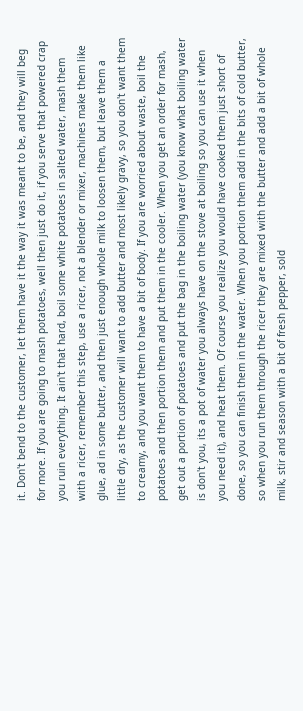it. Don't bend to the customer, let them have it the way it was meant to be, and they will beg for more. If you are going to mash potatoes, well then just do it, if you serve that powered crap you ruin everything. It ain't that hard, boil some white potatoes in salted water, mash them with a ricer, remember this step, use a ricer, not a blender or mixer, machines make them like glue, ad in some butter, and then just enough whole milk to loosen them, but leave them a little dry, as the customer will want to add butter and most likely gravy, so you don't want them to creamy, and you want them to have a bit of body. If you are worried about waste, boil the potatoes and then portion them and put them in the cooler. When you get an order for mash, get out a portion of potatoes and put the bag in the boiling water (you know what boiling water is don't you, its a pot of water you always have on the stove at boiling so you can use it when you need it), and heat them. Of course you realize you would have cooked them just short of done, so you can finish them in the water. When you portion them add in the bits of cold butter, so when you run them through the ricer they are mixed with the butter and add a bit of whole milk, stir and season with a bit of fresh pepper, sold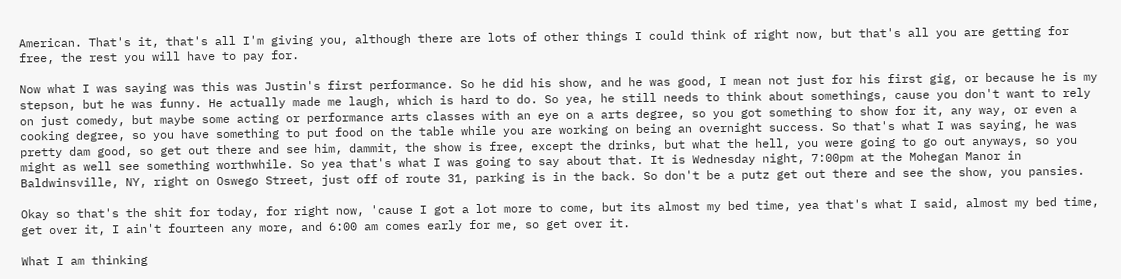American. That's it, that's all I'm giving you, although there are lots of other things I could think of right now, but that's all you are getting for free, the rest you will have to pay for.

Now what I was saying was this was Justin's first performance. So he did his show, and he was good, I mean not just for his first gig, or because he is my stepson, but he was funny. He actually made me laugh, which is hard to do. So yea, he still needs to think about somethings, cause you don't want to rely on just comedy, but maybe some acting or performance arts classes with an eye on a arts degree, so you got something to show for it, any way, or even a cooking degree, so you have something to put food on the table while you are working on being an overnight success. So that's what I was saying, he was pretty dam good, so get out there and see him, dammit, the show is free, except the drinks, but what the hell, you were going to go out anyways, so you might as well see something worthwhile. So yea that's what I was going to say about that. It is Wednesday night, 7:00pm at the Mohegan Manor in Baldwinsville, NY, right on Oswego Street, just off of route 31, parking is in the back. So don't be a putz get out there and see the show, you pansies.

Okay so that's the shit for today, for right now, 'cause I got a lot more to come, but its almost my bed time, yea that's what I said, almost my bed time, get over it, I ain't fourteen any more, and 6:00 am comes early for me, so get over it.

What I am thinking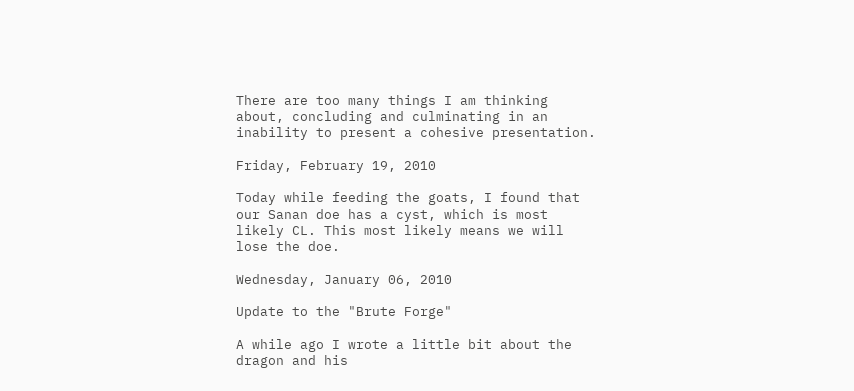There are too many things I am thinking about, concluding and culminating in an inability to present a cohesive presentation.

Friday, February 19, 2010

Today while feeding the goats, I found that our Sanan doe has a cyst, which is most likely CL. This most likely means we will lose the doe.

Wednesday, January 06, 2010

Update to the "Brute Forge"

A while ago I wrote a little bit about the dragon and his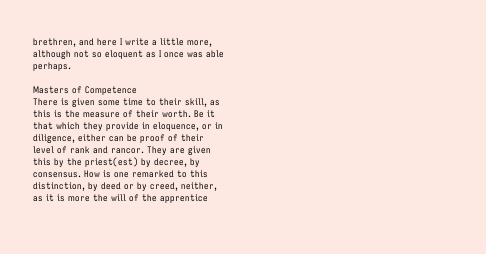brethren, and here I write a little more, although not so eloquent as I once was able perhaps.

Masters of Competence
There is given some time to their skill, as this is the measure of their worth. Be it that which they provide in eloquence, or in diligence, either can be proof of their level of rank and rancor. They are given this by the priest(est) by decree, by consensus. How is one remarked to this distinction, by deed or by creed, neither, as it is more the will of the apprentice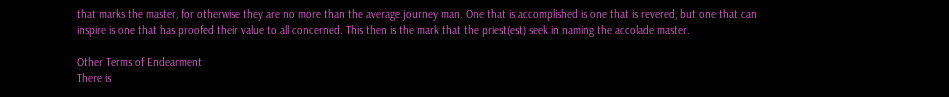that marks the master, for otherwise they are no more than the average journey man. One that is accomplished is one that is revered, but one that can inspire is one that has proofed their value to all concerned. This then is the mark that the priest(est) seek in naming the accolade master.

Other Terms of Endearment
There is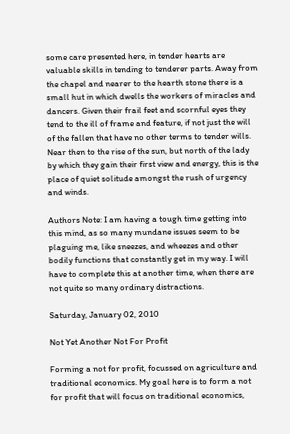some care presented here, in tender hearts are valuable skills in tending to tenderer parts. Away from the chapel and nearer to the hearth stone there is a small hut in which dwells the workers of miracles and dancers. Given their frail feet and scornful eyes they tend to the ill of frame and feature, if not just the will of the fallen that have no other terms to tender wills. Near then to the rise of the sun, but north of the lady by which they gain their first view and energy, this is the place of quiet solitude amongst the rush of urgency and winds.

Authors Note: I am having a tough time getting into this mind, as so many mundane issues seem to be plaguing me, like sneezes, and wheezes and other bodily functions that constantly get in my way. I will have to complete this at another time, when there are not quite so many ordinary distractions.

Saturday, January 02, 2010

Not Yet Another Not For Profit

Forming a not for profit, focussed on agriculture and traditional economics. My goal here is to form a not for profit that will focus on traditional economics,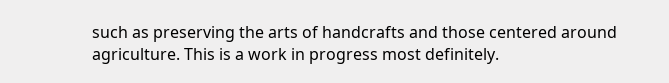such as preserving the arts of handcrafts and those centered around agriculture. This is a work in progress most definitely.